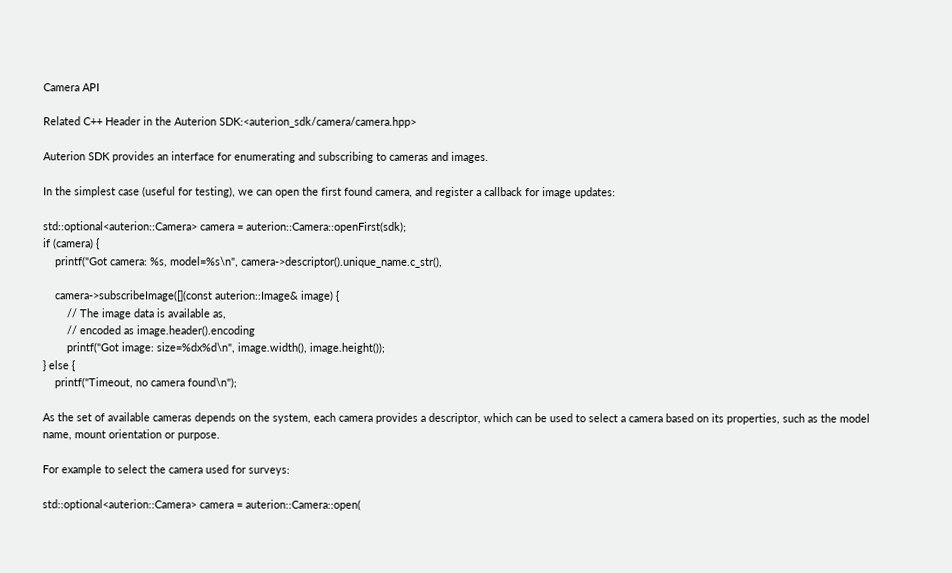Camera API

Related C++ Header in the Auterion SDK:<auterion_sdk/camera/camera.hpp>

Auterion SDK provides an interface for enumerating and subscribing to cameras and images.

In the simplest case (useful for testing), we can open the first found camera, and register a callback for image updates:

std::optional<auterion::Camera> camera = auterion::Camera::openFirst(sdk);
if (camera) {
    printf("Got camera: %s, model=%s\n", camera->descriptor().unique_name.c_str(),

    camera->subscribeImage([](const auterion::Image& image) {
        // The image data is available as,
        // encoded as image.header().encoding
        printf("Got image: size=%dx%d\n", image.width(), image.height());
} else {
    printf("Timeout, no camera found\n");

As the set of available cameras depends on the system, each camera provides a descriptor, which can be used to select a camera based on its properties, such as the model name, mount orientation or purpose.

For example to select the camera used for surveys:

std::optional<auterion::Camera> camera = auterion::Camera::open(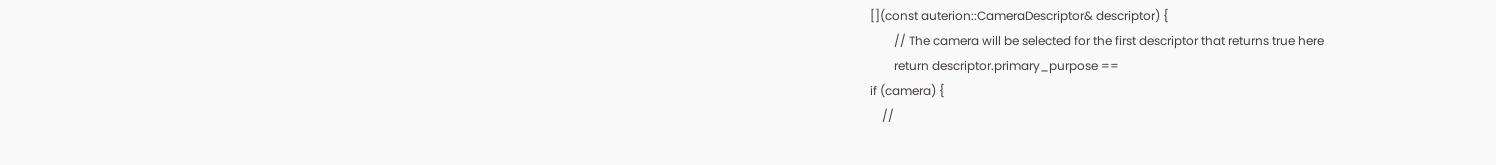[](const auterion::CameraDescriptor& descriptor) {
        // The camera will be selected for the first descriptor that returns true here
        return descriptor.primary_purpose ==
if (camera) {
    //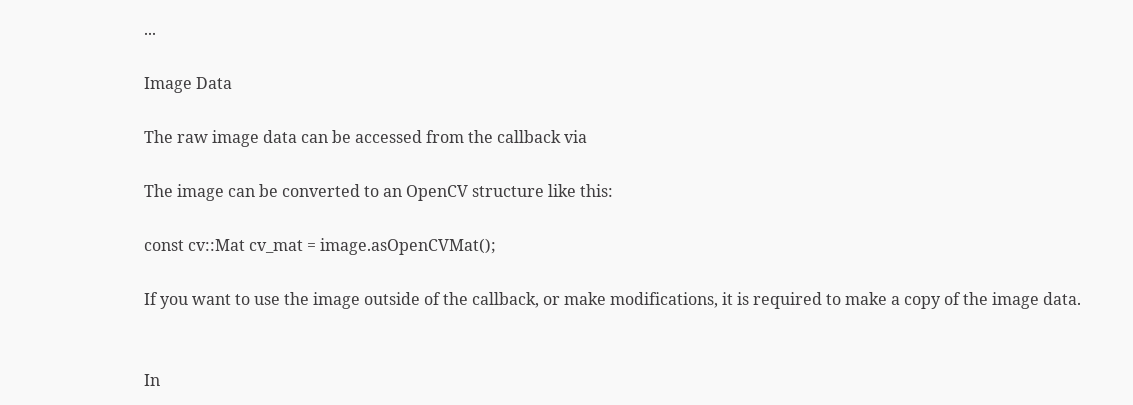...

Image Data

The raw image data can be accessed from the callback via

The image can be converted to an OpenCV structure like this:

const cv::Mat cv_mat = image.asOpenCVMat();

If you want to use the image outside of the callback, or make modifications, it is required to make a copy of the image data.


In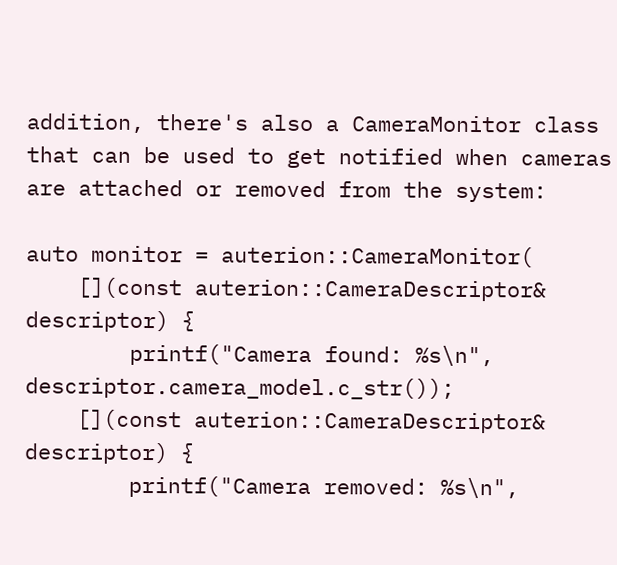addition, there's also a CameraMonitor class that can be used to get notified when cameras are attached or removed from the system:

auto monitor = auterion::CameraMonitor(
    [](const auterion::CameraDescriptor& descriptor) {
        printf("Camera found: %s\n", descriptor.camera_model.c_str());
    [](const auterion::CameraDescriptor& descriptor) {
        printf("Camera removed: %s\n",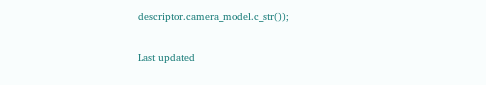descriptor.camera_model.c_str());

Last updated